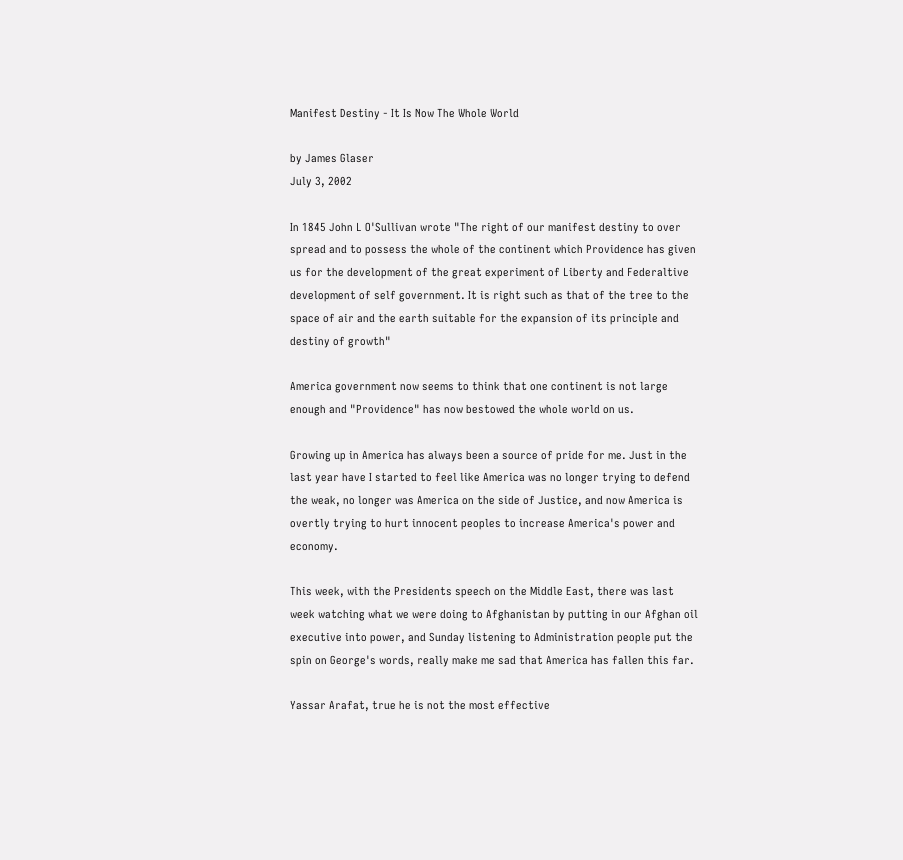Manifest Destiny - It Is Now The Whole World

by James Glaser
July 3, 2002

In 1845 John L O'Sullivan wrote "The right of our manifest destiny to over spread and to possess the whole of the continent which Providence has given us for the development of the great experiment of Liberty and Federaltive development of self government. It is right such as that of the tree to the space of air and the earth suitable for the expansion of its principle and destiny of growth"

America government now seems to think that one continent is not large enough and "Providence" has now bestowed the whole world on us.

Growing up in America has always been a source of pride for me. Just in the last year have I started to feel like America was no longer trying to defend the weak, no longer was America on the side of Justice, and now America is overtly trying to hurt innocent peoples to increase America's power and economy.

This week, with the Presidents speech on the Middle East, there was last week watching what we were doing to Afghanistan by putting in our Afghan oil executive into power, and Sunday listening to Administration people put the spin on George's words, really make me sad that America has fallen this far.

Yassar Arafat, true he is not the most effective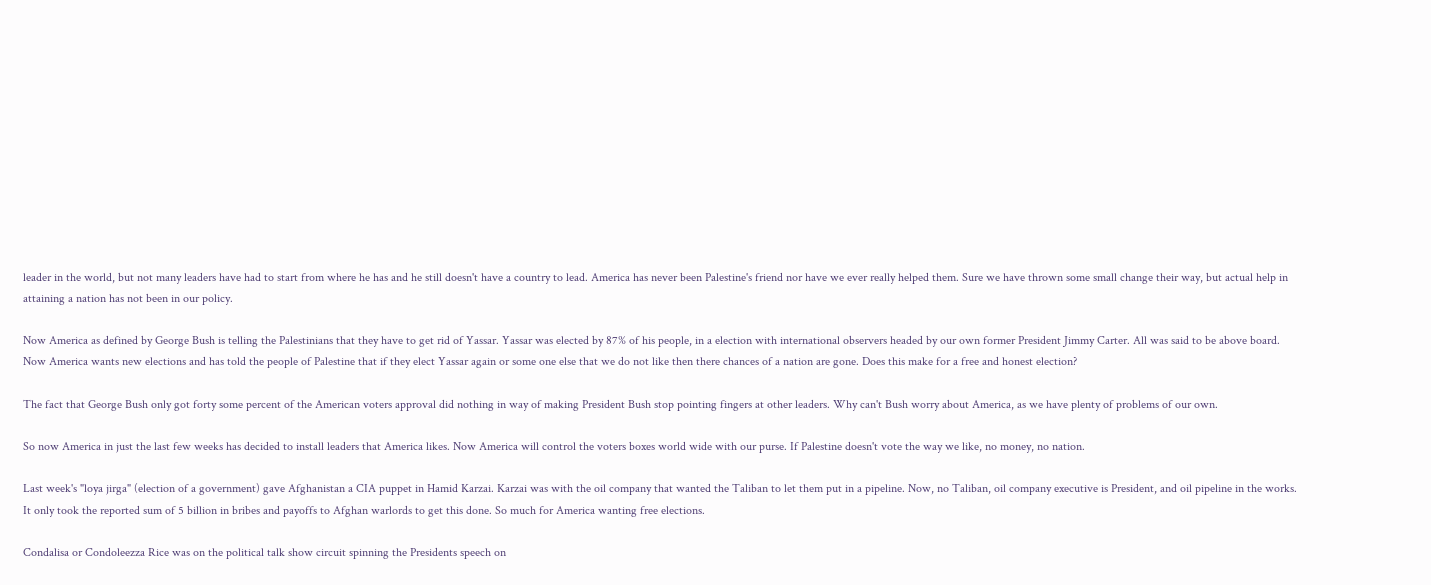leader in the world, but not many leaders have had to start from where he has and he still doesn't have a country to lead. America has never been Palestine's friend nor have we ever really helped them. Sure we have thrown some small change their way, but actual help in attaining a nation has not been in our policy.

Now America as defined by George Bush is telling the Palestinians that they have to get rid of Yassar. Yassar was elected by 87% of his people, in a election with international observers headed by our own former President Jimmy Carter. All was said to be above board. Now America wants new elections and has told the people of Palestine that if they elect Yassar again or some one else that we do not like then there chances of a nation are gone. Does this make for a free and honest election?

The fact that George Bush only got forty some percent of the American voters approval did nothing in way of making President Bush stop pointing fingers at other leaders. Why can't Bush worry about America, as we have plenty of problems of our own.

So now America in just the last few weeks has decided to install leaders that America likes. Now America will control the voters boxes world wide with our purse. If Palestine doesn't vote the way we like, no money, no nation.

Last week's "loya jirga" (election of a government) gave Afghanistan a CIA puppet in Hamid Karzai. Karzai was with the oil company that wanted the Taliban to let them put in a pipeline. Now, no Taliban, oil company executive is President, and oil pipeline in the works. It only took the reported sum of 5 billion in bribes and payoffs to Afghan warlords to get this done. So much for America wanting free elections.

Condalisa or Condoleezza Rice was on the political talk show circuit spinning the Presidents speech on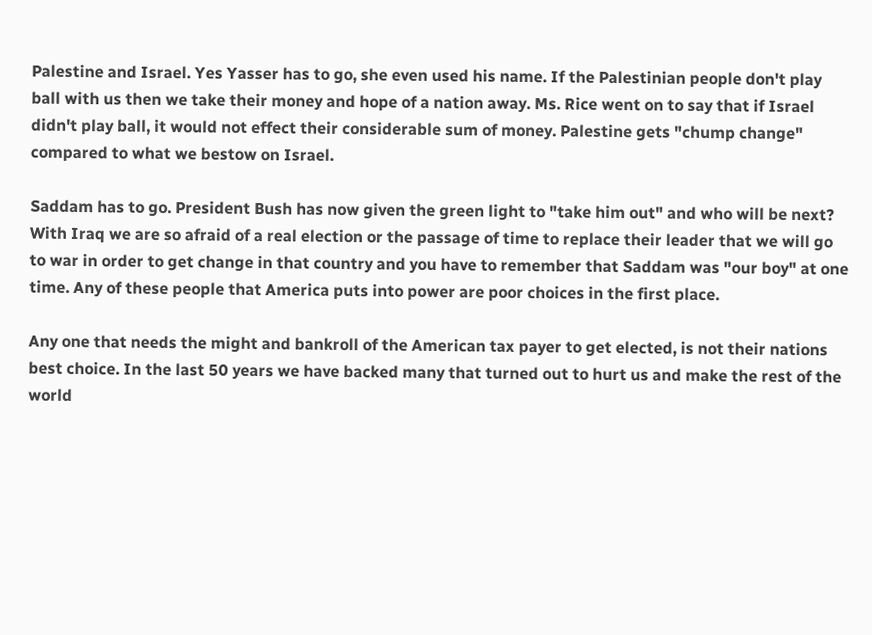Palestine and Israel. Yes Yasser has to go, she even used his name. If the Palestinian people don't play ball with us then we take their money and hope of a nation away. Ms. Rice went on to say that if Israel didn't play ball, it would not effect their considerable sum of money. Palestine gets "chump change" compared to what we bestow on Israel.

Saddam has to go. President Bush has now given the green light to "take him out" and who will be next? With Iraq we are so afraid of a real election or the passage of time to replace their leader that we will go to war in order to get change in that country and you have to remember that Saddam was "our boy" at one time. Any of these people that America puts into power are poor choices in the first place.

Any one that needs the might and bankroll of the American tax payer to get elected, is not their nations best choice. In the last 50 years we have backed many that turned out to hurt us and make the rest of the world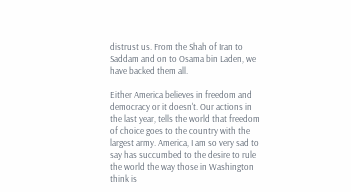distrust us. From the Shah of Iran to Saddam and on to Osama bin Laden, we have backed them all.

Either America believes in freedom and democracy or it doesn't. Our actions in the last year, tells the world that freedom of choice goes to the country with the largest army. America, I am so very sad to say has succumbed to the desire to rule the world the way those in Washington think is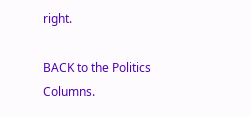right.

BACK to the Politics Columns.